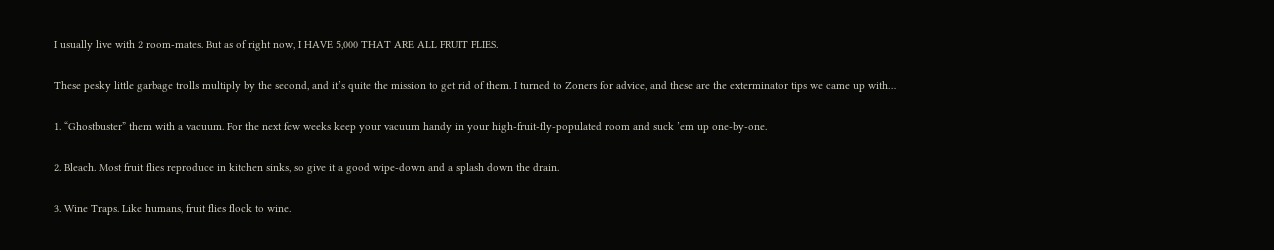I usually live with 2 room-mates. But as of right now, I HAVE 5,000 THAT ARE ALL FRUIT FLIES.

These pesky little garbage trolls multiply by the second, and it’s quite the mission to get rid of them. I turned to Zoners for advice, and these are the exterminator tips we came up with…

1. “Ghostbuster” them with a vacuum. For the next few weeks keep your vacuum handy in your high-fruit-fly-populated room and suck ’em up one-by-one.

2. Bleach. Most fruit flies reproduce in kitchen sinks, so give it a good wipe-down and a splash down the drain.

3. Wine Traps. Like humans, fruit flies flock to wine.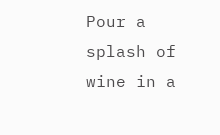Pour a splash of wine in a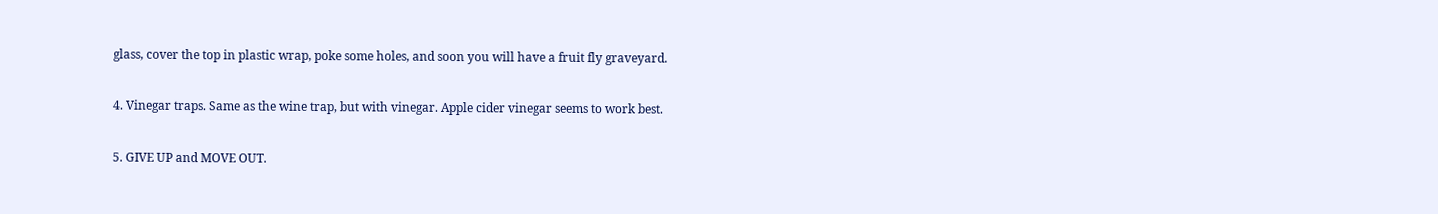glass, cover the top in plastic wrap, poke some holes, and soon you will have a fruit fly graveyard.

4. Vinegar traps. Same as the wine trap, but with vinegar. Apple cider vinegar seems to work best.

5. GIVE UP and MOVE OUT.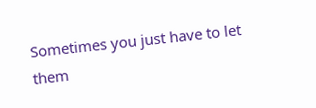Sometimes you just have to let them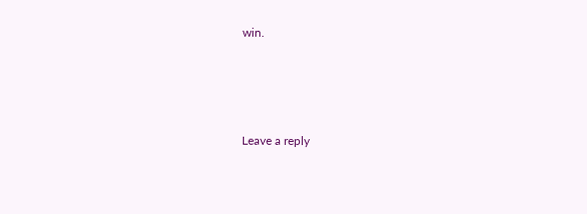win.





Leave a reply